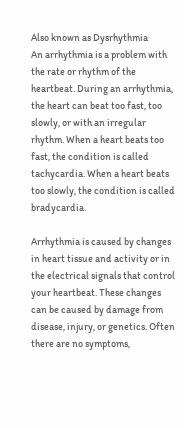Also known as Dysrhythmia
An arrhythmia is a problem with the rate or rhythm of the heartbeat. During an arrhythmia, the heart can beat too fast, too slowly, or with an irregular rhythm. When a heart beats too fast, the condition is called tachycardia. When a heart beats too slowly, the condition is called bradycardia.

Arrhythmia is caused by changes in heart tissue and activity or in the electrical signals that control your heartbeat. These changes can be caused by damage from disease, injury, or genetics. Often there are no symptoms,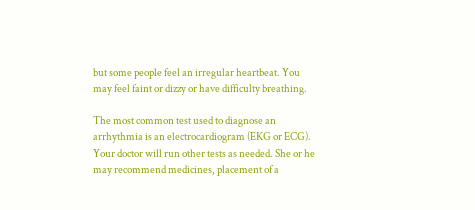but some people feel an irregular heartbeat. You may feel faint or dizzy or have difficulty breathing.

The most common test used to diagnose an arrhythmia is an electrocardiogram (EKG or ECG). Your doctor will run other tests as needed. She or he may recommend medicines, placement of a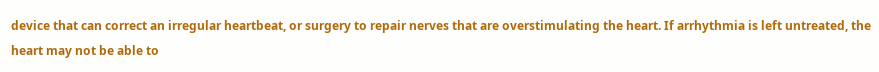device that can correct an irregular heartbeat, or surgery to repair nerves that are overstimulating the heart. If arrhythmia is left untreated, the heart may not be able to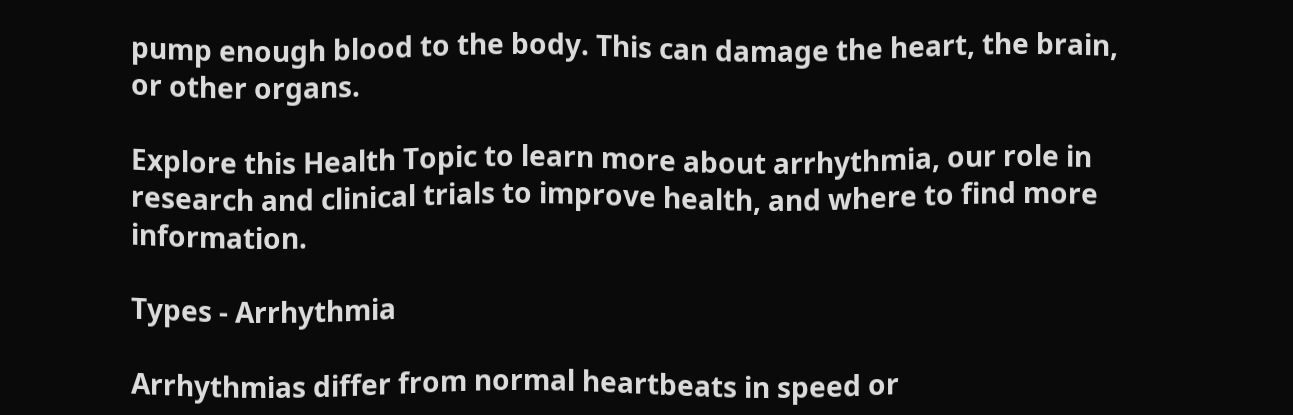pump enough blood to the body. This can damage the heart, the brain, or other organs.

Explore this Health Topic to learn more about arrhythmia, our role in research and clinical trials to improve health, and where to find more information.

Types - Arrhythmia

Arrhythmias differ from normal heartbeats in speed or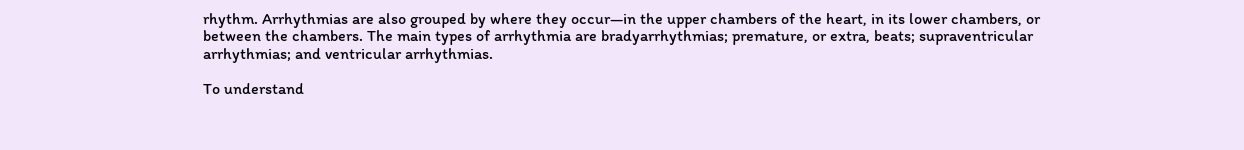rhythm. Arrhythmias are also grouped by where they occur—in the upper chambers of the heart, in its lower chambers, or between the chambers. The main types of arrhythmia are bradyarrhythmias; premature, or extra, beats; supraventricular arrhythmias; and ventricular arrhythmias.

To understand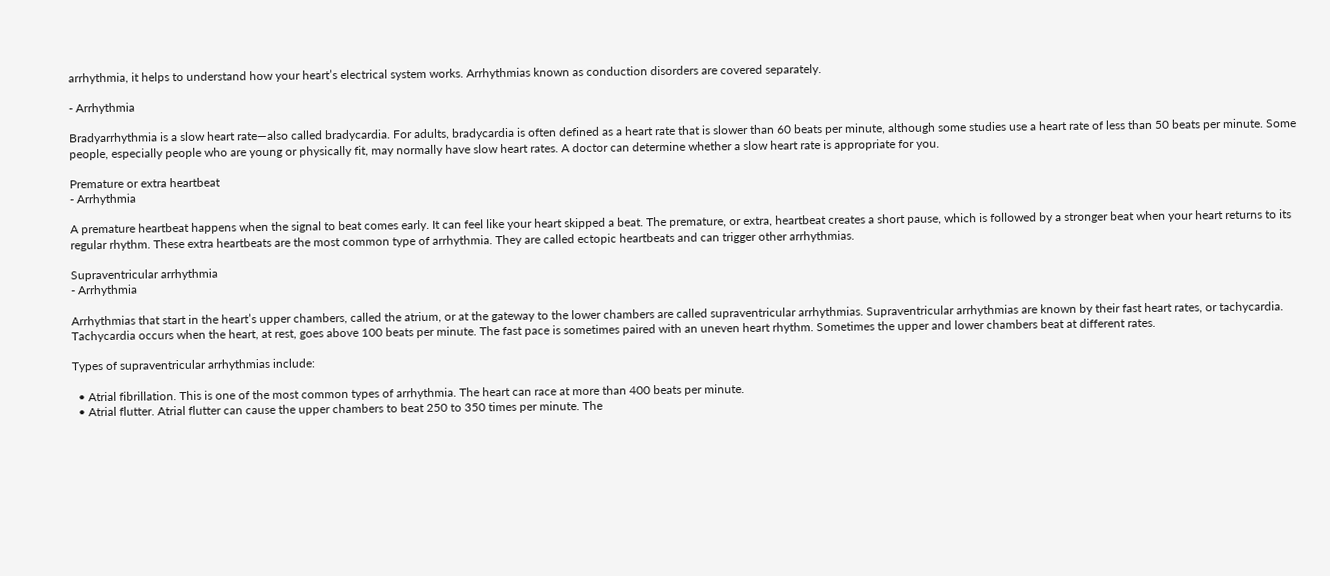arrhythmia, it helps to understand how your heart’s electrical system works. Arrhythmias known as conduction disorders are covered separately.

- Arrhythmia

Bradyarrhythmia is a slow heart rate—also called bradycardia. For adults, bradycardia is often defined as a heart rate that is slower than 60 beats per minute, although some studies use a heart rate of less than 50 beats per minute. Some people, especially people who are young or physically fit, may normally have slow heart rates. A doctor can determine whether a slow heart rate is appropriate for you.

Premature or extra heartbeat
- Arrhythmia

A premature heartbeat happens when the signal to beat comes early. It can feel like your heart skipped a beat. The premature, or extra, heartbeat creates a short pause, which is followed by a stronger beat when your heart returns to its regular rhythm. These extra heartbeats are the most common type of arrhythmia. They are called ectopic heartbeats and can trigger other arrhythmias.

Supraventricular arrhythmia
- Arrhythmia

Arrhythmias that start in the heart’s upper chambers, called the atrium, or at the gateway to the lower chambers are called supraventricular arrhythmias. Supraventricular arrhythmias are known by their fast heart rates, or tachycardia. Tachycardia occurs when the heart, at rest, goes above 100 beats per minute. The fast pace is sometimes paired with an uneven heart rhythm. Sometimes the upper and lower chambers beat at different rates.

Types of supraventricular arrhythmias include:

  • Atrial fibrillation. This is one of the most common types of arrhythmia. The heart can race at more than 400 beats per minute.
  • Atrial flutter. Atrial flutter can cause the upper chambers to beat 250 to 350 times per minute. The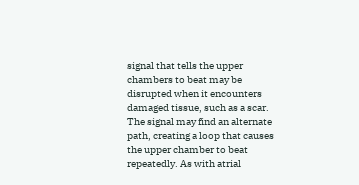signal that tells the upper chambers to beat may be disrupted when it encounters damaged tissue, such as a scar. The signal may find an alternate path, creating a loop that causes the upper chamber to beat repeatedly. As with atrial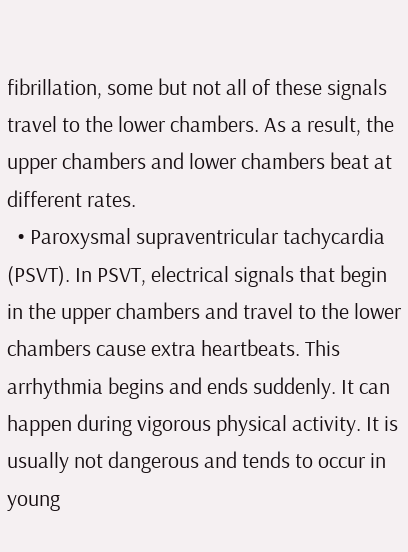fibrillation, some but not all of these signals travel to the lower chambers. As a result, the upper chambers and lower chambers beat at different rates.
  • Paroxysmal supraventricular tachycardia (PSVT). In PSVT, electrical signals that begin in the upper chambers and travel to the lower chambers cause extra heartbeats. This arrhythmia begins and ends suddenly. It can happen during vigorous physical activity. It is usually not dangerous and tends to occur in young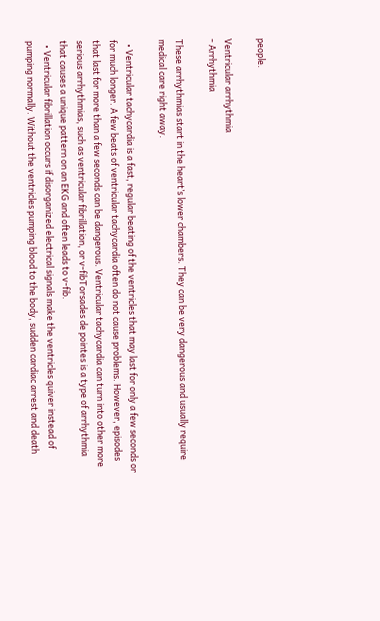people.

Ventricular arrhythmia
- Arrhythmia

These arrhythmias start in the heart’s lower chambers. They can be very dangerous and usually require medical care right away.

  • Ventricular tachycardia is a fast, regular beating of the ventricles that may last for only a few seconds or for much longer. A few beats of ventricular tachycardia often do not cause problems. However, episodes that last for more than a few seconds can be dangerous. Ventricular tachycardia can turn into other more serious arrhythmias, such as ventricular fibrillation, or v-fibTorsades de pointes is a type of arrhythmia that causes a unique pattern on an EKG and often leads to v-fib.
  • Ventricular fibrillation occurs if disorganized electrical signals make the ventricles quiver instead of pumping normally. Without the ventricles pumping blood to the body, sudden cardiac arrest and death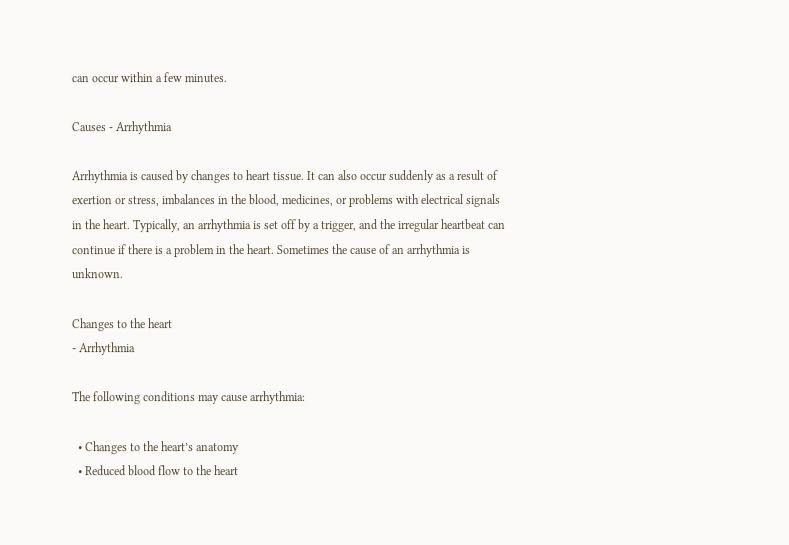can occur within a few minutes.

Causes - Arrhythmia

Arrhythmia is caused by changes to heart tissue. It can also occur suddenly as a result of exertion or stress, imbalances in the blood, medicines, or problems with electrical signals in the heart. Typically, an arrhythmia is set off by a trigger, and the irregular heartbeat can continue if there is a problem in the heart. Sometimes the cause of an arrhythmia is unknown.

Changes to the heart
- Arrhythmia

The following conditions may cause arrhythmia:

  • Changes to the heart’s anatomy
  • Reduced blood flow to the heart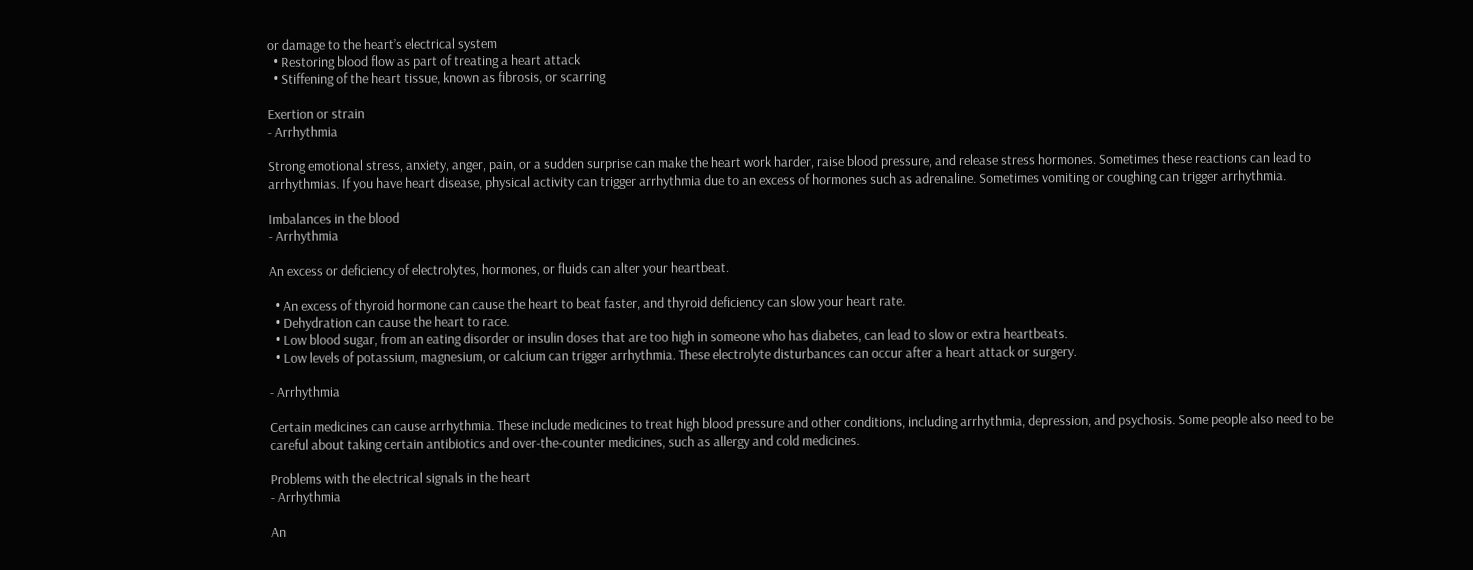or damage to the heart’s electrical system
  • Restoring blood flow as part of treating a heart attack
  • Stiffening of the heart tissue, known as fibrosis, or scarring

Exertion or strain
- Arrhythmia

Strong emotional stress, anxiety, anger, pain, or a sudden surprise can make the heart work harder, raise blood pressure, and release stress hormones. Sometimes these reactions can lead to arrhythmias. If you have heart disease, physical activity can trigger arrhythmia due to an excess of hormones such as adrenaline. Sometimes vomiting or coughing can trigger arrhythmia.

Imbalances in the blood
- Arrhythmia

An excess or deficiency of electrolytes, hormones, or fluids can alter your heartbeat.

  • An excess of thyroid hormone can cause the heart to beat faster, and thyroid deficiency can slow your heart rate.
  • Dehydration can cause the heart to race.
  • Low blood sugar, from an eating disorder or insulin doses that are too high in someone who has diabetes, can lead to slow or extra heartbeats.
  • Low levels of potassium, magnesium, or calcium can trigger arrhythmia. These electrolyte disturbances can occur after a heart attack or surgery.

- Arrhythmia

Certain medicines can cause arrhythmia. These include medicines to treat high blood pressure and other conditions, including arrhythmia, depression, and psychosis. Some people also need to be careful about taking certain antibiotics and over-the-counter medicines, such as allergy and cold medicines.

Problems with the electrical signals in the heart
- Arrhythmia

An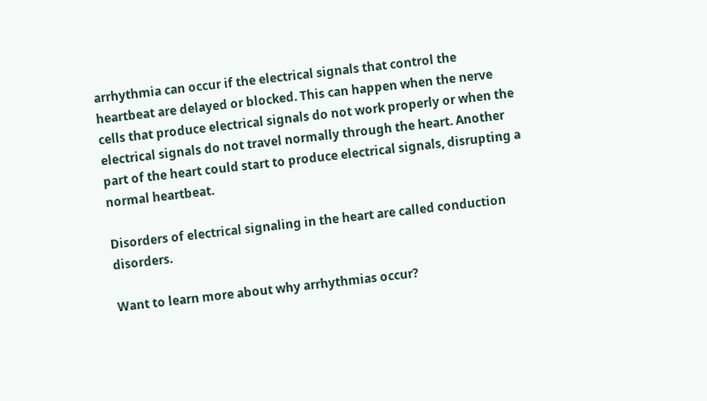arrhythmia can occur if the electrical signals that control the heartbeat are delayed or blocked. This can happen when the nerve cells that produce electrical signals do not work properly or when the electrical signals do not travel normally through the heart. Another part of the heart could start to produce electrical signals, disrupting a normal heartbeat.

Disorders of electrical signaling in the heart are called conduction disorders.

Want to learn more about why arrhythmias occur?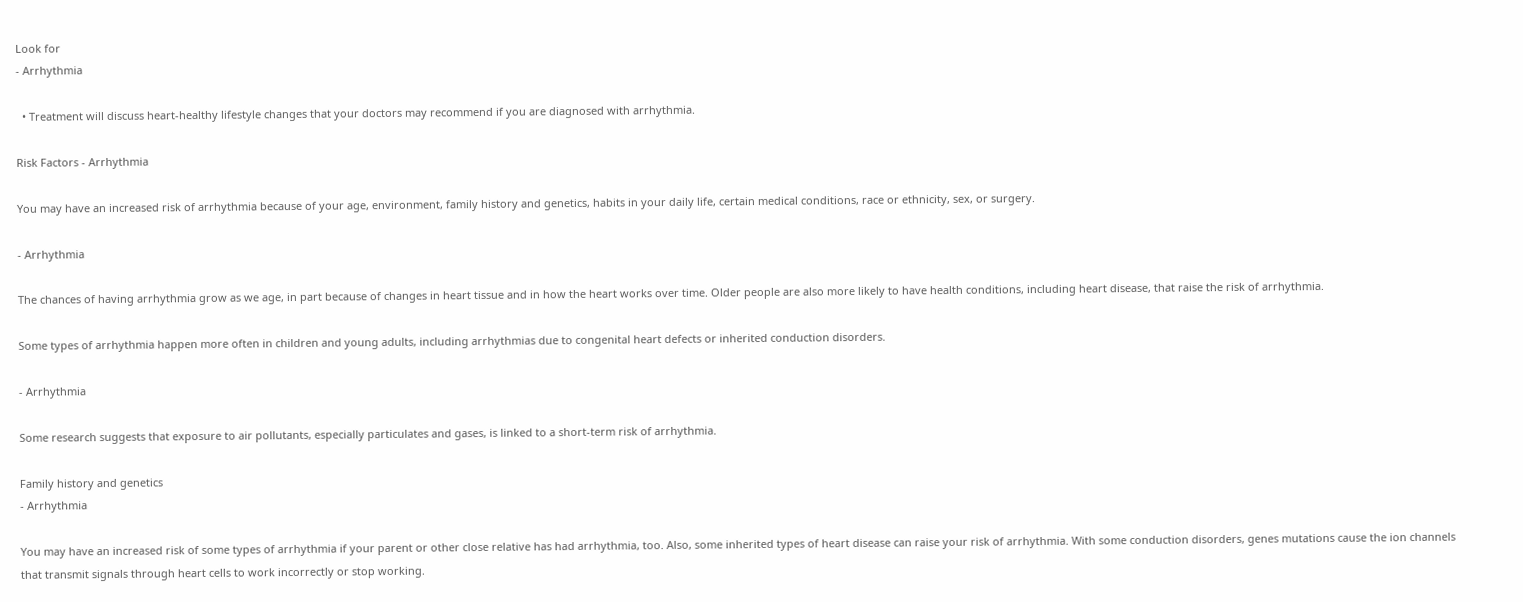Look for
- Arrhythmia

  • Treatment will discuss heart-healthy lifestyle changes that your doctors may recommend if you are diagnosed with arrhythmia.

Risk Factors - Arrhythmia

You may have an increased risk of arrhythmia because of your age, environment, family history and genetics, habits in your daily life, certain medical conditions, race or ethnicity, sex, or surgery.

- Arrhythmia

The chances of having arrhythmia grow as we age, in part because of changes in heart tissue and in how the heart works over time. Older people are also more likely to have health conditions, including heart disease, that raise the risk of arrhythmia.

Some types of arrhythmia happen more often in children and young adults, including arrhythmias due to congenital heart defects or inherited conduction disorders.

- Arrhythmia

Some research suggests that exposure to air pollutants, especially particulates and gases, is linked to a short-term risk of arrhythmia.

Family history and genetics
- Arrhythmia

You may have an increased risk of some types of arrhythmia if your parent or other close relative has had arrhythmia, too. Also, some inherited types of heart disease can raise your risk of arrhythmia. With some conduction disorders, genes mutations cause the ion channels that transmit signals through heart cells to work incorrectly or stop working.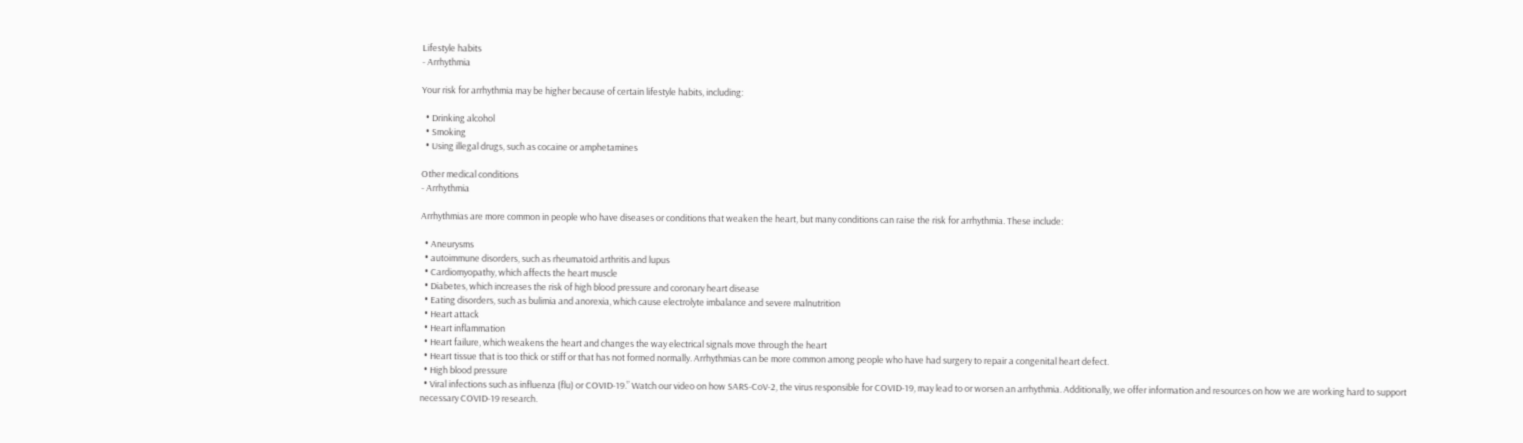Lifestyle habits
- Arrhythmia

Your risk for arrhythmia may be higher because of certain lifestyle habits, including:

  • Drinking alcohol
  • Smoking
  • Using illegal drugs, such as cocaine or amphetamines

Other medical conditions
- Arrhythmia

Arrhythmias are more common in people who have diseases or conditions that weaken the heart, but many conditions can raise the risk for arrhythmia. These include:

  • Aneurysms
  • autoimmune disorders, such as rheumatoid arthritis and lupus
  • Cardiomyopathy, which affects the heart muscle
  • Diabetes, which increases the risk of high blood pressure and coronary heart disease
  • Eating disorders, such as bulimia and anorexia, which cause electrolyte imbalance and severe malnutrition
  • Heart attack
  • Heart inflammation
  • Heart failure, which weakens the heart and changes the way electrical signals move through the heart
  • Heart tissue that is too thick or stiff or that has not formed normally. Arrhythmias can be more common among people who have had surgery to repair a congenital heart defect.
  • High blood pressure
  • Viral infections such as influenza (flu) or COVID-19.” Watch our video on how SARS-CoV-2, the virus responsible for COVID-19, may lead to or worsen an arrhythmia. Additionally, we offer information and resources on how we are working hard to support necessary COVID-19 research.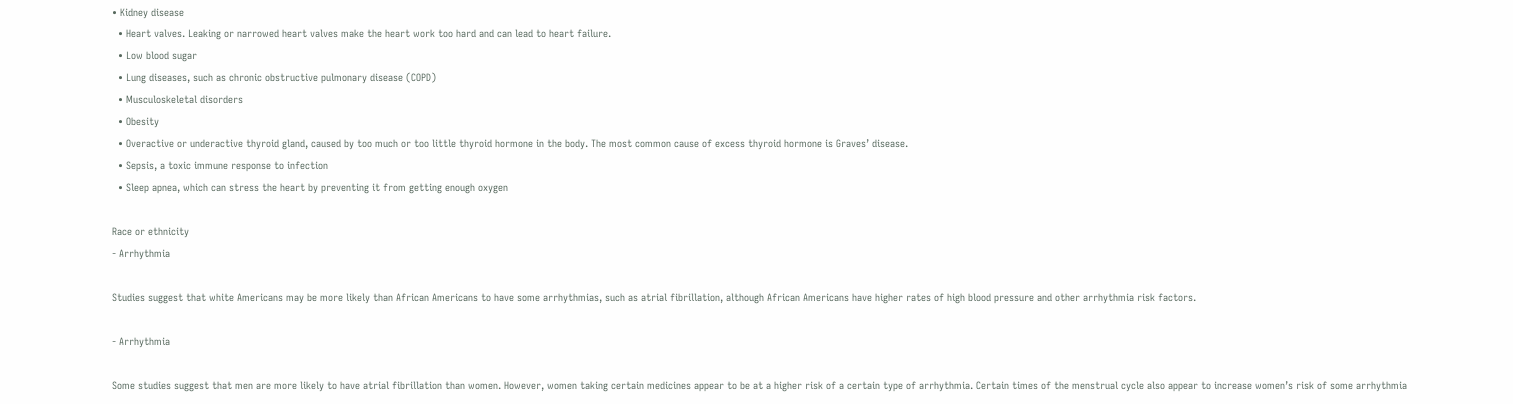• Kidney disease
  • Heart valves. Leaking or narrowed heart valves make the heart work too hard and can lead to heart failure.
  • Low blood sugar
  • Lung diseases, such as chronic obstructive pulmonary disease (COPD)
  • Musculoskeletal disorders
  • Obesity
  • Overactive or underactive thyroid gland, caused by too much or too little thyroid hormone in the body. The most common cause of excess thyroid hormone is Graves’ disease.
  • Sepsis, a toxic immune response to infection
  • Sleep apnea, which can stress the heart by preventing it from getting enough oxygen

Race or ethnicity
- Arrhythmia

Studies suggest that white Americans may be more likely than African Americans to have some arrhythmias, such as atrial fibrillation, although African Americans have higher rates of high blood pressure and other arrhythmia risk factors.

- Arrhythmia

Some studies suggest that men are more likely to have atrial fibrillation than women. However, women taking certain medicines appear to be at a higher risk of a certain type of arrhythmia. Certain times of the menstrual cycle also appear to increase women’s risk of some arrhythmia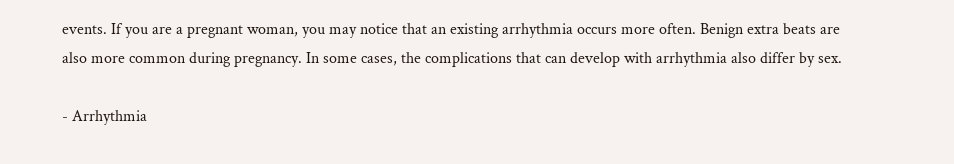events. If you are a pregnant woman, you may notice that an existing arrhythmia occurs more often. Benign extra beats are also more common during pregnancy. In some cases, the complications that can develop with arrhythmia also differ by sex.

- Arrhythmia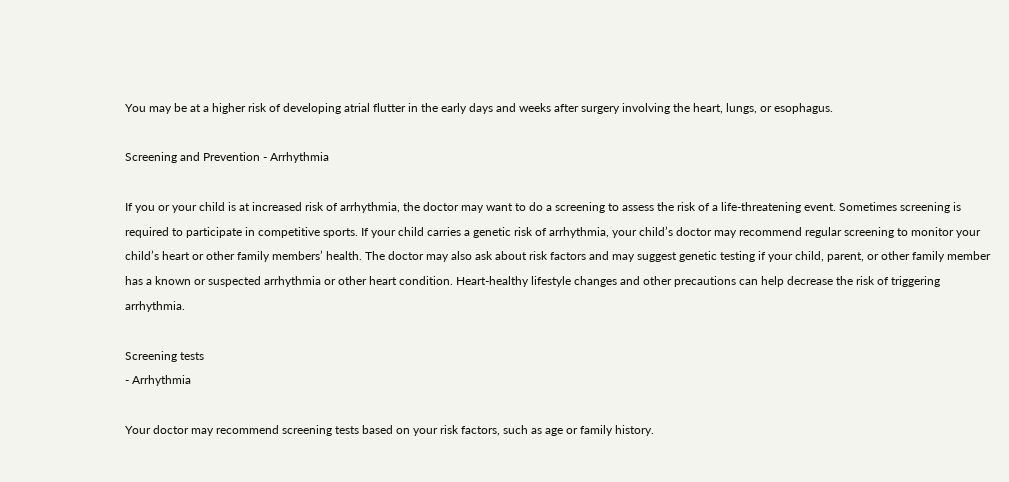You may be at a higher risk of developing atrial flutter in the early days and weeks after surgery involving the heart, lungs, or esophagus.

Screening and Prevention - Arrhythmia

If you or your child is at increased risk of arrhythmia, the doctor may want to do a screening to assess the risk of a life-threatening event. Sometimes screening is required to participate in competitive sports. If your child carries a genetic risk of arrhythmia, your child’s doctor may recommend regular screening to monitor your child’s heart or other family members’ health. The doctor may also ask about risk factors and may suggest genetic testing if your child, parent, or other family member has a known or suspected arrhythmia or other heart condition. Heart-healthy lifestyle changes and other precautions can help decrease the risk of triggering arrhythmia.

Screening tests
- Arrhythmia

Your doctor may recommend screening tests based on your risk factors, such as age or family history.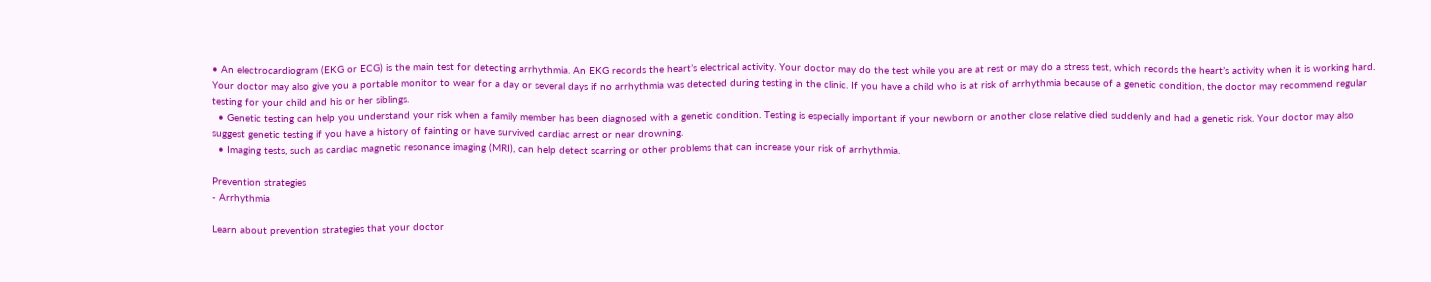• An electrocardiogram (EKG or ECG) is the main test for detecting arrhythmia. An EKG records the heart’s electrical activity. Your doctor may do the test while you are at rest or may do a stress test, which records the heart’s activity when it is working hard. Your doctor may also give you a portable monitor to wear for a day or several days if no arrhythmia was detected during testing in the clinic. If you have a child who is at risk of arrhythmia because of a genetic condition, the doctor may recommend regular testing for your child and his or her siblings.
  • Genetic testing can help you understand your risk when a family member has been diagnosed with a genetic condition. Testing is especially important if your newborn or another close relative died suddenly and had a genetic risk. Your doctor may also suggest genetic testing if you have a history of fainting or have survived cardiac arrest or near drowning.
  • Imaging tests, such as cardiac magnetic resonance imaging (MRI), can help detect scarring or other problems that can increase your risk of arrhythmia.

Prevention strategies
- Arrhythmia

Learn about prevention strategies that your doctor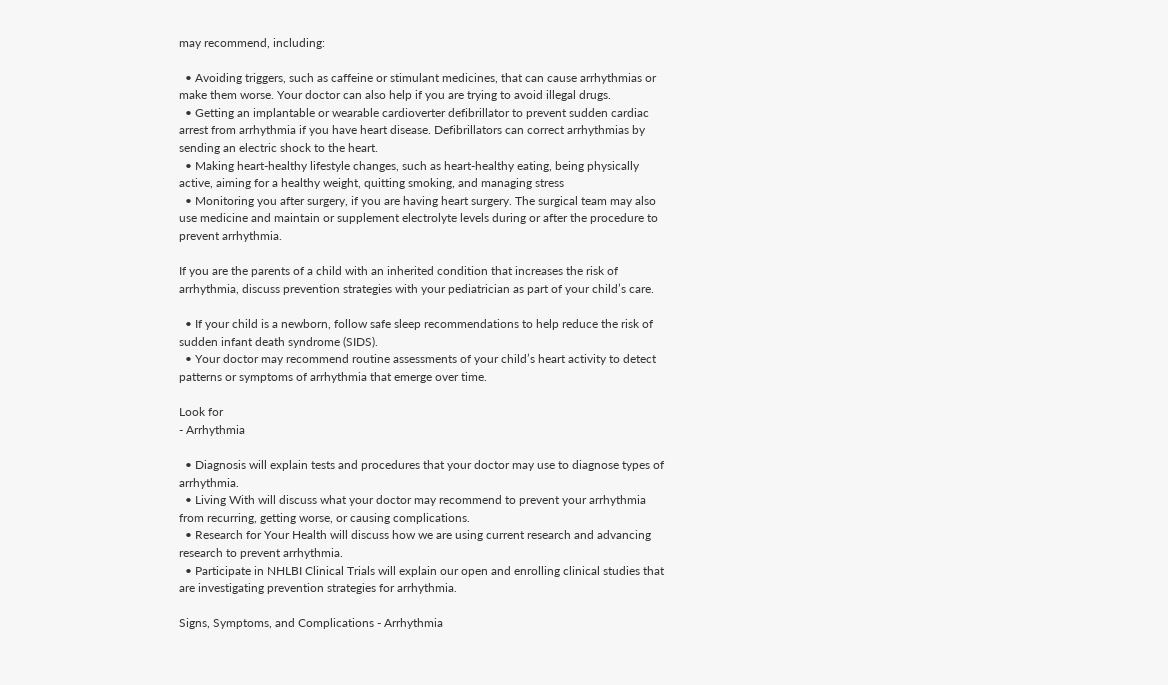may recommend, including:

  • Avoiding triggers, such as caffeine or stimulant medicines, that can cause arrhythmias or make them worse. Your doctor can also help if you are trying to avoid illegal drugs.
  • Getting an implantable or wearable cardioverter defibrillator to prevent sudden cardiac arrest from arrhythmia if you have heart disease. Defibrillators can correct arrhythmias by sending an electric shock to the heart.
  • Making heart-healthy lifestyle changes, such as heart-healthy eating, being physically active, aiming for a healthy weight, quitting smoking, and managing stress
  • Monitoring you after surgery, if you are having heart surgery. The surgical team may also use medicine and maintain or supplement electrolyte levels during or after the procedure to prevent arrhythmia.

If you are the parents of a child with an inherited condition that increases the risk of arrhythmia, discuss prevention strategies with your pediatrician as part of your child’s care.

  • If your child is a newborn, follow safe sleep recommendations to help reduce the risk of sudden infant death syndrome (SIDS).
  • Your doctor may recommend routine assessments of your child’s heart activity to detect patterns or symptoms of arrhythmia that emerge over time.

Look for
- Arrhythmia

  • Diagnosis will explain tests and procedures that your doctor may use to diagnose types of arrhythmia.
  • Living With will discuss what your doctor may recommend to prevent your arrhythmia from recurring, getting worse, or causing complications.
  • Research for Your Health will discuss how we are using current research and advancing research to prevent arrhythmia.
  • Participate in NHLBI Clinical Trials will explain our open and enrolling clinical studies that are investigating prevention strategies for arrhythmia.

Signs, Symptoms, and Complications - Arrhythmia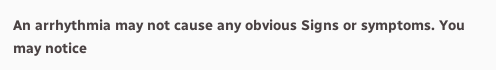An arrhythmia may not cause any obvious Signs or symptoms. You may notice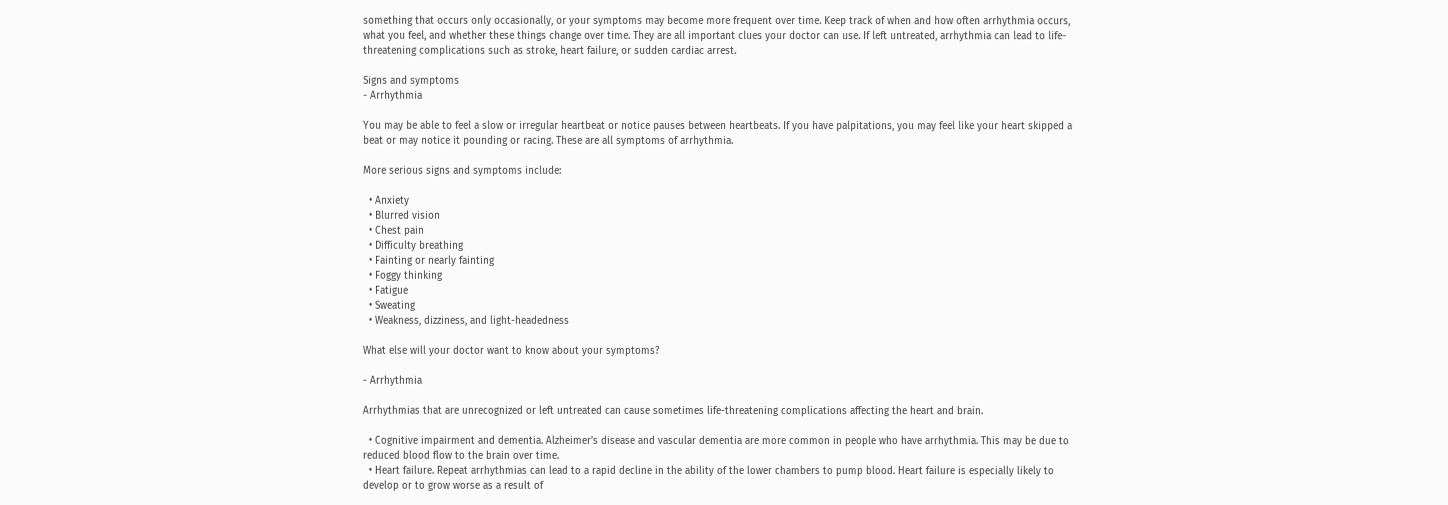something that occurs only occasionally, or your symptoms may become more frequent over time. Keep track of when and how often arrhythmia occurs, what you feel, and whether these things change over time. They are all important clues your doctor can use. If left untreated, arrhythmia can lead to life-threatening complications such as stroke, heart failure, or sudden cardiac arrest.

Signs and symptoms
- Arrhythmia

You may be able to feel a slow or irregular heartbeat or notice pauses between heartbeats. If you have palpitations, you may feel like your heart skipped a beat or may notice it pounding or racing. These are all symptoms of arrhythmia.

More serious signs and symptoms include:

  • Anxiety
  • Blurred vision
  • Chest pain
  • Difficulty breathing
  • Fainting or nearly fainting
  • Foggy thinking
  • Fatigue
  • Sweating
  • Weakness, dizziness, and light-headedness

What else will your doctor want to know about your symptoms?

- Arrhythmia

Arrhythmias that are unrecognized or left untreated can cause sometimes life-threatening complications affecting the heart and brain.

  • Cognitive impairment and dementia. Alzheimer’s disease and vascular dementia are more common in people who have arrhythmia. This may be due to reduced blood flow to the brain over time.
  • Heart failure. Repeat arrhythmias can lead to a rapid decline in the ability of the lower chambers to pump blood. Heart failure is especially likely to develop or to grow worse as a result of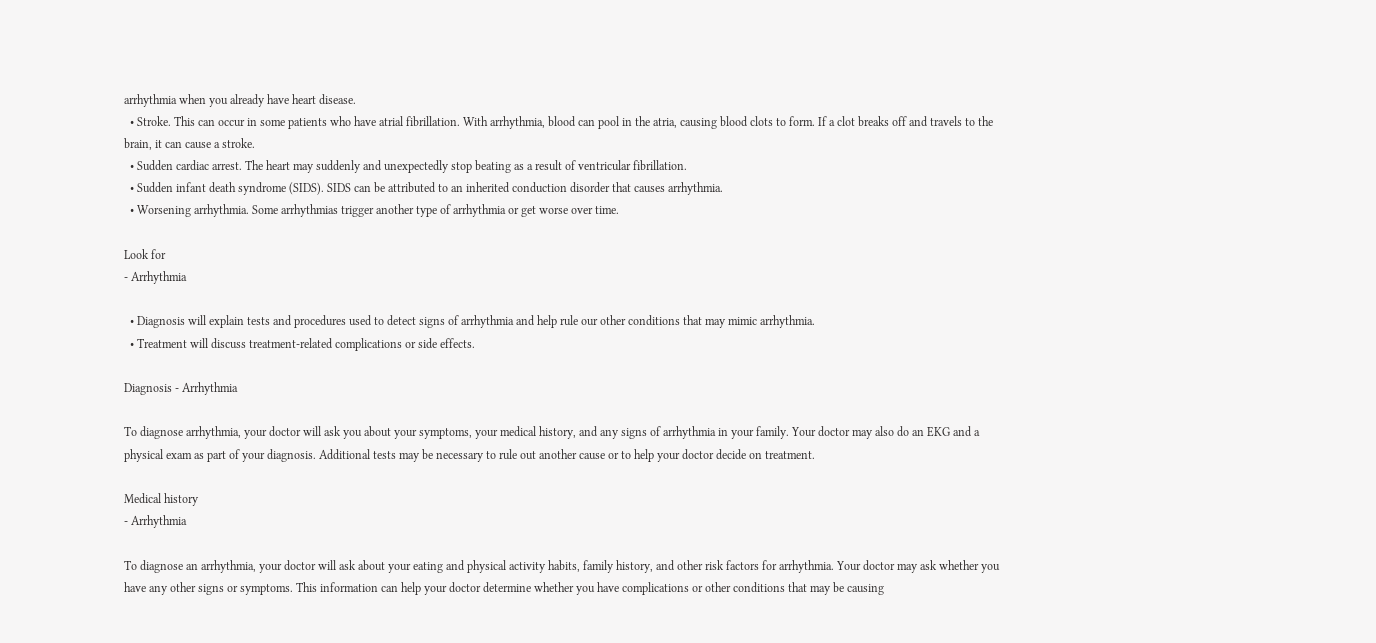arrhythmia when you already have heart disease.
  • Stroke. This can occur in some patients who have atrial fibrillation. With arrhythmia, blood can pool in the atria, causing blood clots to form. If a clot breaks off and travels to the brain, it can cause a stroke.
  • Sudden cardiac arrest. The heart may suddenly and unexpectedly stop beating as a result of ventricular fibrillation.
  • Sudden infant death syndrome (SIDS). SIDS can be attributed to an inherited conduction disorder that causes arrhythmia.
  • Worsening arrhythmia. Some arrhythmias trigger another type of arrhythmia or get worse over time.

Look for
- Arrhythmia

  • Diagnosis will explain tests and procedures used to detect signs of arrhythmia and help rule our other conditions that may mimic arrhythmia.
  • Treatment will discuss treatment-related complications or side effects.

Diagnosis - Arrhythmia

To diagnose arrhythmia, your doctor will ask you about your symptoms, your medical history, and any signs of arrhythmia in your family. Your doctor may also do an EKG and a physical exam as part of your diagnosis. Additional tests may be necessary to rule out another cause or to help your doctor decide on treatment.

Medical history
- Arrhythmia

To diagnose an arrhythmia, your doctor will ask about your eating and physical activity habits, family history, and other risk factors for arrhythmia. Your doctor may ask whether you have any other signs or symptoms. This information can help your doctor determine whether you have complications or other conditions that may be causing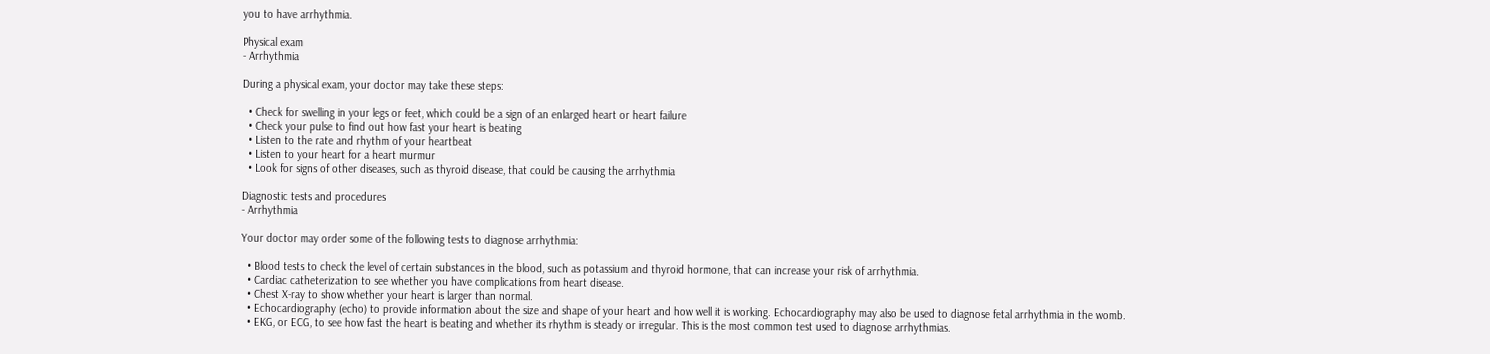you to have arrhythmia.

Physical exam
- Arrhythmia

During a physical exam, your doctor may take these steps:

  • Check for swelling in your legs or feet, which could be a sign of an enlarged heart or heart failure
  • Check your pulse to find out how fast your heart is beating
  • Listen to the rate and rhythm of your heartbeat
  • Listen to your heart for a heart murmur
  • Look for signs of other diseases, such as thyroid disease, that could be causing the arrhythmia

Diagnostic tests and procedures
- Arrhythmia

Your doctor may order some of the following tests to diagnose arrhythmia:

  • Blood tests to check the level of certain substances in the blood, such as potassium and thyroid hormone, that can increase your risk of arrhythmia.
  • Cardiac catheterization to see whether you have complications from heart disease.
  • Chest X-ray to show whether your heart is larger than normal.
  • Echocardiography (echo) to provide information about the size and shape of your heart and how well it is working. Echocardiography may also be used to diagnose fetal arrhythmia in the womb.
  • EKG, or ECG, to see how fast the heart is beating and whether its rhythm is steady or irregular. This is the most common test used to diagnose arrhythmias.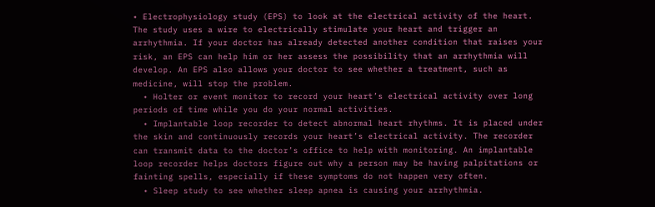• Electrophysiology study (EPS) to look at the electrical activity of the heart. The study uses a wire to electrically stimulate your heart and trigger an arrhythmia. If your doctor has already detected another condition that raises your risk, an EPS can help him or her assess the possibility that an arrhythmia will develop. An EPS also allows your doctor to see whether a treatment, such as medicine, will stop the problem.
  • Holter or event monitor to record your heart’s electrical activity over long periods of time while you do your normal activities.
  • Implantable loop recorder to detect abnormal heart rhythms. It is placed under the skin and continuously records your heart’s electrical activity. The recorder can transmit data to the doctor’s office to help with monitoring. An implantable loop recorder helps doctors figure out why a person may be having palpitations or fainting spells, especially if these symptoms do not happen very often.
  • Sleep study to see whether sleep apnea is causing your arrhythmia.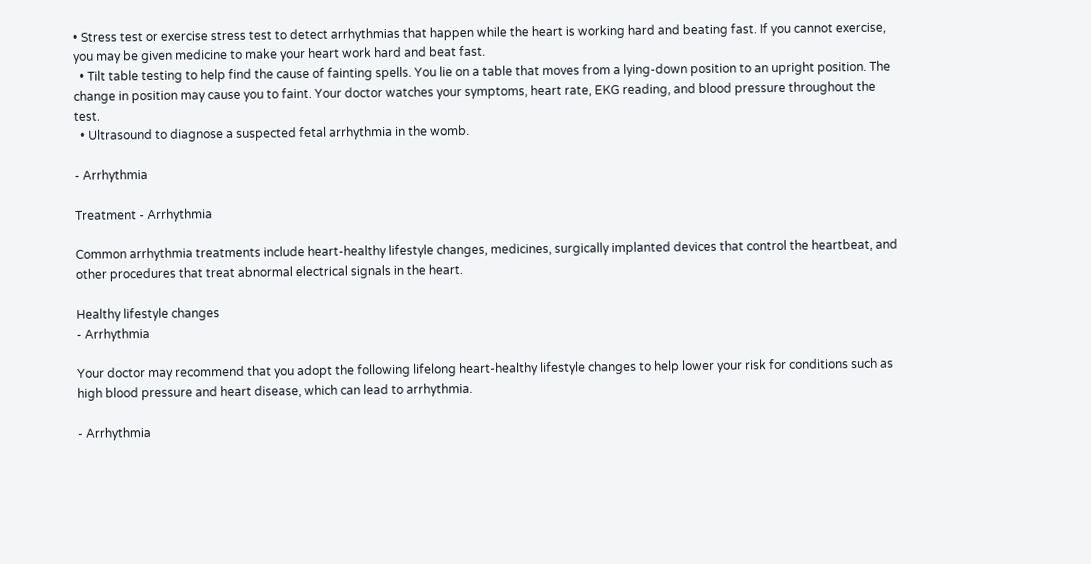• Stress test or exercise stress test to detect arrhythmias that happen while the heart is working hard and beating fast. If you cannot exercise, you may be given medicine to make your heart work hard and beat fast.
  • Tilt table testing to help find the cause of fainting spells. You lie on a table that moves from a lying-down position to an upright position. The change in position may cause you to faint. Your doctor watches your symptoms, heart rate, EKG reading, and blood pressure throughout the test.
  • Ultrasound to diagnose a suspected fetal arrhythmia in the womb.

- Arrhythmia

Treatment - Arrhythmia

Common arrhythmia treatments include heart-healthy lifestyle changes, medicines, surgically implanted devices that control the heartbeat, and other procedures that treat abnormal electrical signals in the heart.

Healthy lifestyle changes
- Arrhythmia

Your doctor may recommend that you adopt the following lifelong heart-healthy lifestyle changes to help lower your risk for conditions such as high blood pressure and heart disease, which can lead to arrhythmia.

- Arrhythmia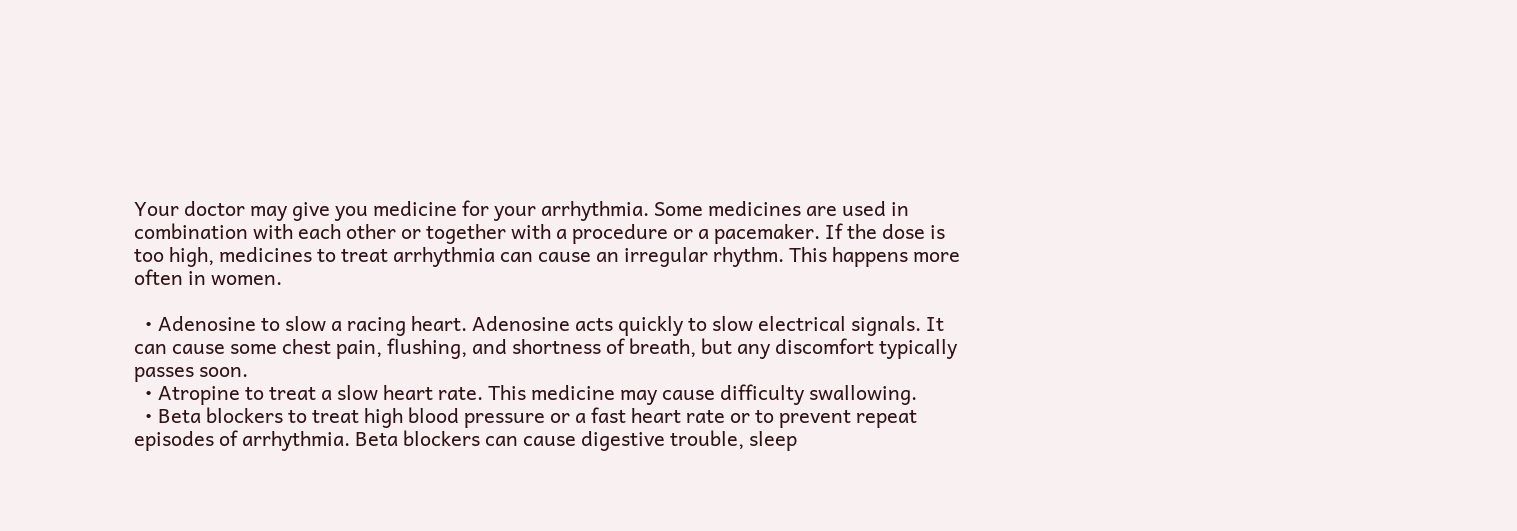Your doctor may give you medicine for your arrhythmia. Some medicines are used in combination with each other or together with a procedure or a pacemaker. If the dose is too high, medicines to treat arrhythmia can cause an irregular rhythm. This happens more often in women.

  • Adenosine to slow a racing heart. Adenosine acts quickly to slow electrical signals. It can cause some chest pain, flushing, and shortness of breath, but any discomfort typically passes soon.
  • Atropine to treat a slow heart rate. This medicine may cause difficulty swallowing.
  • Beta blockers to treat high blood pressure or a fast heart rate or to prevent repeat episodes of arrhythmia. Beta blockers can cause digestive trouble, sleep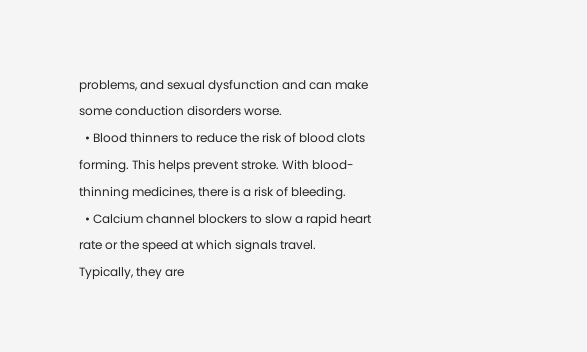problems, and sexual dysfunction and can make some conduction disorders worse.
  • Blood thinners to reduce the risk of blood clots forming. This helps prevent stroke. With blood-thinning medicines, there is a risk of bleeding.
  • Calcium channel blockers to slow a rapid heart rate or the speed at which signals travel. Typically, they are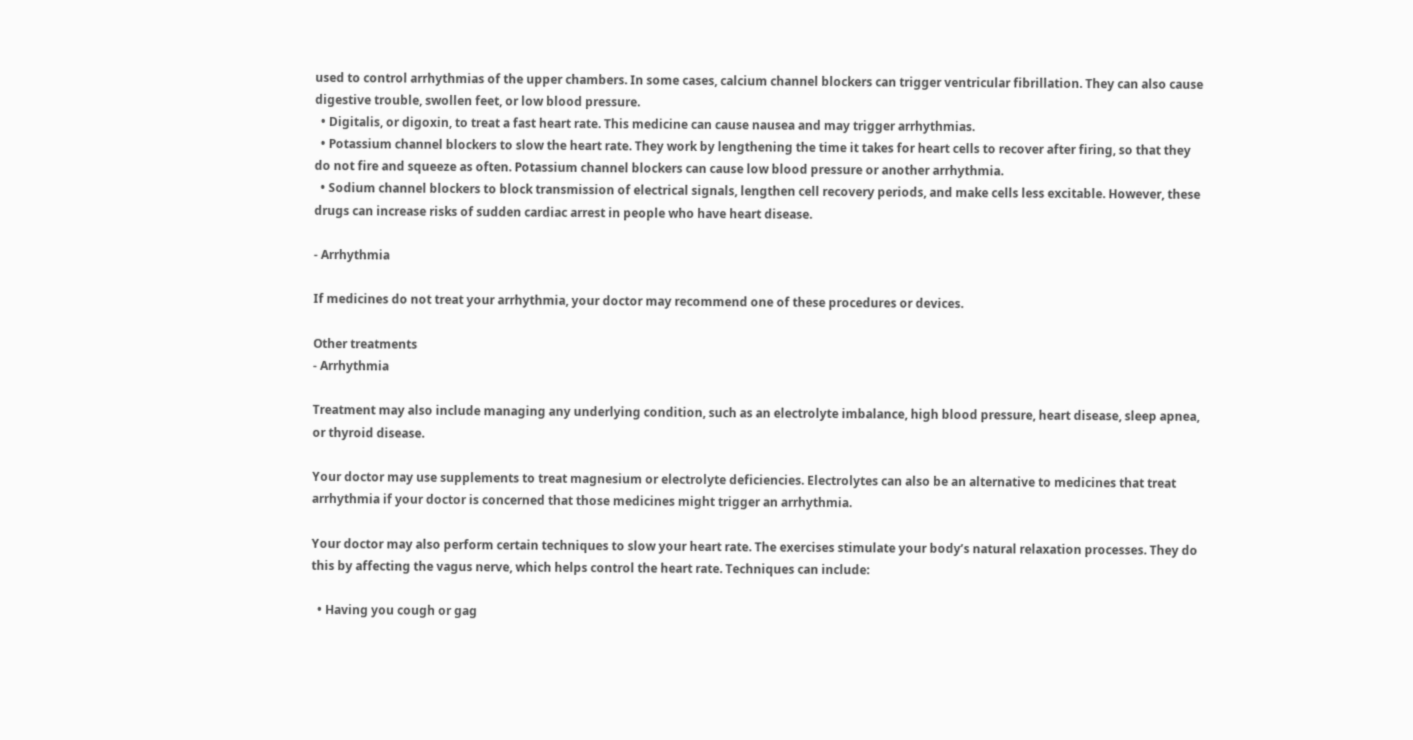used to control arrhythmias of the upper chambers. In some cases, calcium channel blockers can trigger ventricular fibrillation. They can also cause digestive trouble, swollen feet, or low blood pressure.
  • Digitalis, or digoxin, to treat a fast heart rate. This medicine can cause nausea and may trigger arrhythmias.
  • Potassium channel blockers to slow the heart rate. They work by lengthening the time it takes for heart cells to recover after firing, so that they do not fire and squeeze as often. Potassium channel blockers can cause low blood pressure or another arrhythmia.
  • Sodium channel blockers to block transmission of electrical signals, lengthen cell recovery periods, and make cells less excitable. However, these drugs can increase risks of sudden cardiac arrest in people who have heart disease.

- Arrhythmia

If medicines do not treat your arrhythmia, your doctor may recommend one of these procedures or devices.

Other treatments
- Arrhythmia

Treatment may also include managing any underlying condition, such as an electrolyte imbalance, high blood pressure, heart disease, sleep apnea, or thyroid disease.

Your doctor may use supplements to treat magnesium or electrolyte deficiencies. Electrolytes can also be an alternative to medicines that treat arrhythmia if your doctor is concerned that those medicines might trigger an arrhythmia.

Your doctor may also perform certain techniques to slow your heart rate. The exercises stimulate your body’s natural relaxation processes. They do this by affecting the vagus nerve, which helps control the heart rate. Techniques can include:

  • Having you cough or gag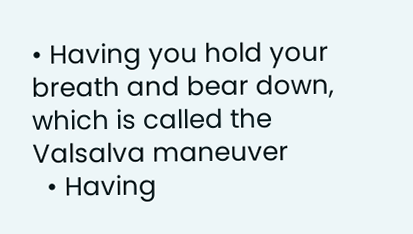• Having you hold your breath and bear down, which is called the Valsalva maneuver
  • Having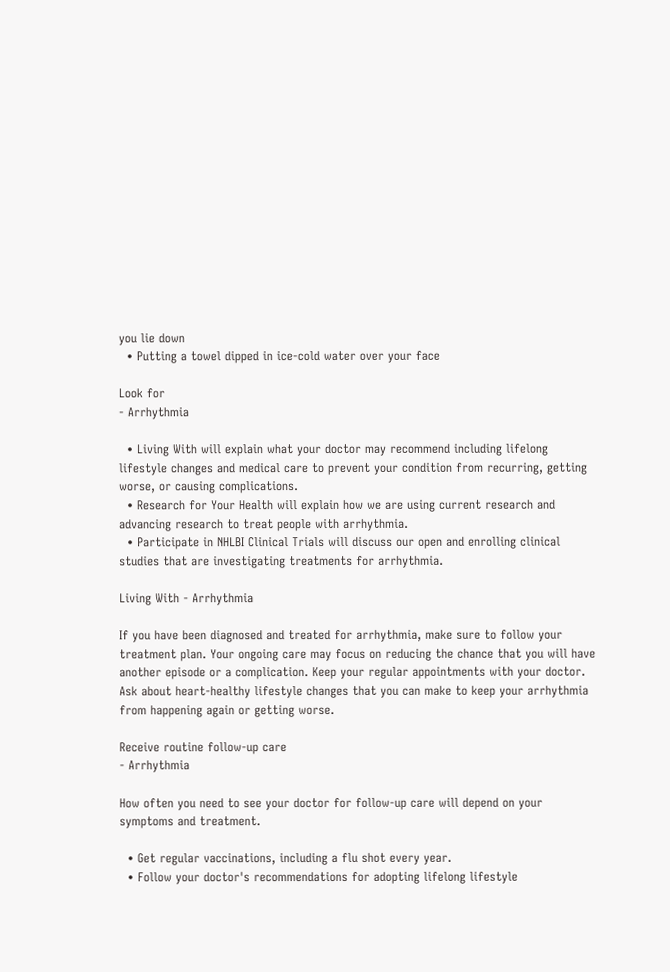you lie down
  • Putting a towel dipped in ice-cold water over your face

Look for
- Arrhythmia

  • Living With will explain what your doctor may recommend including lifelong lifestyle changes and medical care to prevent your condition from recurring, getting worse, or causing complications.
  • Research for Your Health will explain how we are using current research and advancing research to treat people with arrhythmia.
  • Participate in NHLBI Clinical Trials will discuss our open and enrolling clinical studies that are investigating treatments for arrhythmia.

Living With - Arrhythmia

If you have been diagnosed and treated for arrhythmia, make sure to follow your treatment plan. Your ongoing care may focus on reducing the chance that you will have another episode or a complication. Keep your regular appointments with your doctor. Ask about heart-healthy lifestyle changes that you can make to keep your arrhythmia from happening again or getting worse.

Receive routine follow-up care
- Arrhythmia

How often you need to see your doctor for follow-up care will depend on your symptoms and treatment.

  • Get regular vaccinations, including a flu shot every year.
  • Follow your doctor's recommendations for adopting lifelong lifestyle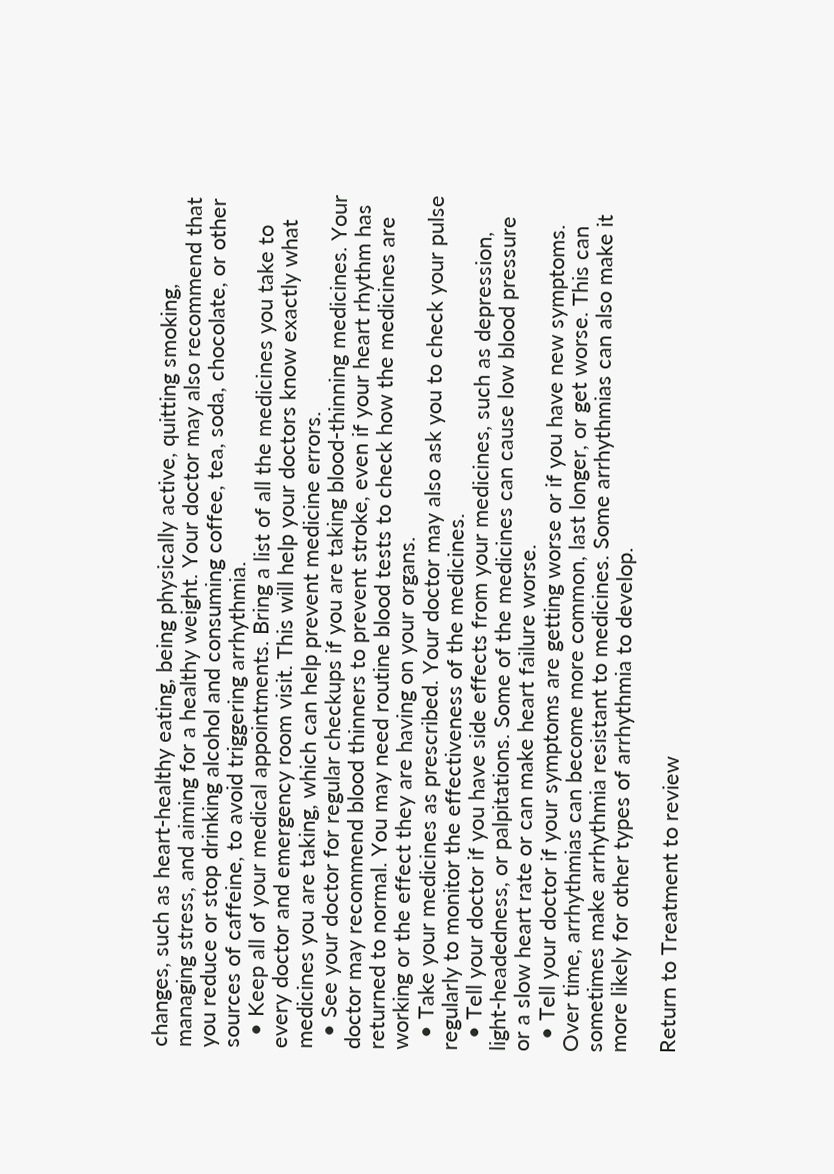changes, such as heart-healthy eating, being physically active, quitting smoking, managing stress, and aiming for a healthy weight. Your doctor may also recommend that you reduce or stop drinking alcohol and consuming coffee, tea, soda, chocolate, or other sources of caffeine, to avoid triggering arrhythmia.
  • Keep all of your medical appointments. Bring a list of all the medicines you take to every doctor and emergency room visit. This will help your doctors know exactly what medicines you are taking, which can help prevent medicine errors.
  • See your doctor for regular checkups if you are taking blood-thinning medicines. Your doctor may recommend blood thinners to prevent stroke, even if your heart rhythm has returned to normal. You may need routine blood tests to check how the medicines are working or the effect they are having on your organs.
  • Take your medicines as prescribed. Your doctor may also ask you to check your pulse regularly to monitor the effectiveness of the medicines.
  • Tell your doctor if you have side effects from your medicines, such as depression, light-headedness, or palpitations. Some of the medicines can cause low blood pressure or a slow heart rate or can make heart failure worse.
  • Tell your doctor if your symptoms are getting worse or if you have new symptoms. Over time, arrhythmias can become more common, last longer, or get worse. This can sometimes make arrhythmia resistant to medicines. Some arrhythmias can also make it more likely for other types of arrhythmia to develop.

Return to Treatment to review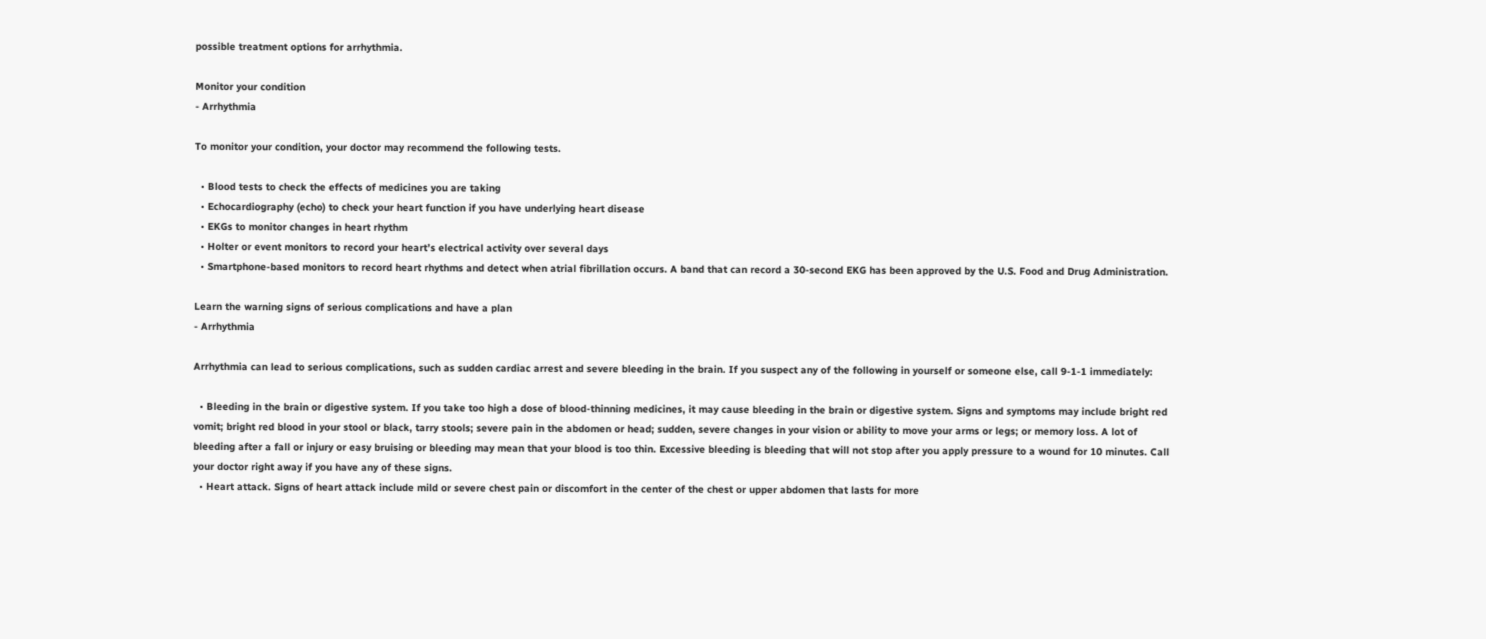possible treatment options for arrhythmia.

Monitor your condition
- Arrhythmia

To monitor your condition, your doctor may recommend the following tests.

  • Blood tests to check the effects of medicines you are taking
  • Echocardiography (echo) to check your heart function if you have underlying heart disease
  • EKGs to monitor changes in heart rhythm
  • Holter or event monitors to record your heart’s electrical activity over several days
  • Smartphone-based monitors to record heart rhythms and detect when atrial fibrillation occurs. A band that can record a 30-second EKG has been approved by the U.S. Food and Drug Administration.

Learn the warning signs of serious complications and have a plan
- Arrhythmia

Arrhythmia can lead to serious complications, such as sudden cardiac arrest and severe bleeding in the brain. If you suspect any of the following in yourself or someone else, call 9-1-1 immediately:

  • Bleeding in the brain or digestive system. If you take too high a dose of blood-thinning medicines, it may cause bleeding in the brain or digestive system. Signs and symptoms may include bright red vomit; bright red blood in your stool or black, tarry stools; severe pain in the abdomen or head; sudden, severe changes in your vision or ability to move your arms or legs; or memory loss. A lot of bleeding after a fall or injury or easy bruising or bleeding may mean that your blood is too thin. Excessive bleeding is bleeding that will not stop after you apply pressure to a wound for 10 minutes. Call your doctor right away if you have any of these signs.
  • Heart attack. Signs of heart attack include mild or severe chest pain or discomfort in the center of the chest or upper abdomen that lasts for more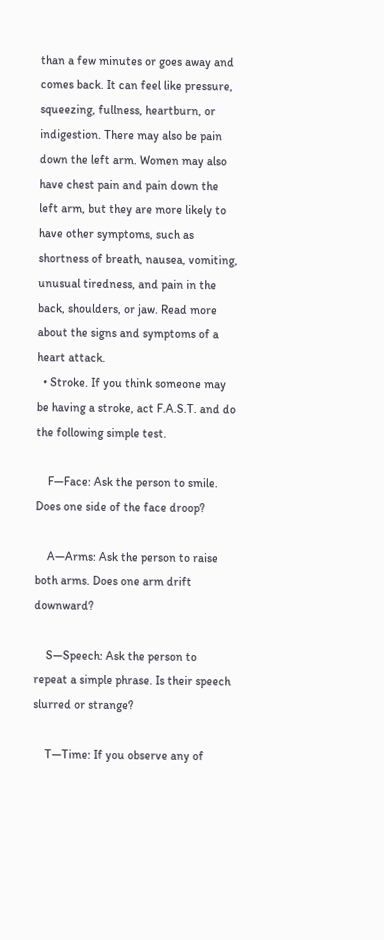than a few minutes or goes away and comes back. It can feel like pressure, squeezing, fullness, heartburn, or indigestion. There may also be pain down the left arm. Women may also have chest pain and pain down the left arm, but they are more likely to have other symptoms, such as shortness of breath, nausea, vomiting, unusual tiredness, and pain in the back, shoulders, or jaw. Read more about the signs and symptoms of a heart attack.
  • Stroke. If you think someone may be having a stroke, act F.A.S.T. and do the following simple test.

    F—Face: Ask the person to smile. Does one side of the face droop?

    A—Arms: Ask the person to raise both arms. Does one arm drift downward?

    S—Speech: Ask the person to repeat a simple phrase. Is their speech slurred or strange?

    T—Time: If you observe any of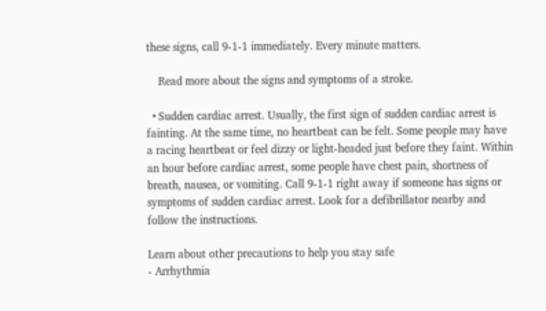these signs, call 9-1-1 immediately. Every minute matters.

    Read more about the signs and symptoms of a stroke.

  • Sudden cardiac arrest. Usually, the first sign of sudden cardiac arrest is fainting. At the same time, no heartbeat can be felt. Some people may have a racing heartbeat or feel dizzy or light-headed just before they faint. Within an hour before cardiac arrest, some people have chest pain, shortness of breath, nausea, or vomiting. Call 9-1-1 right away if someone has signs or symptoms of sudden cardiac arrest. Look for a defibrillator nearby and follow the instructions.

Learn about other precautions to help you stay safe
- Arrhythmia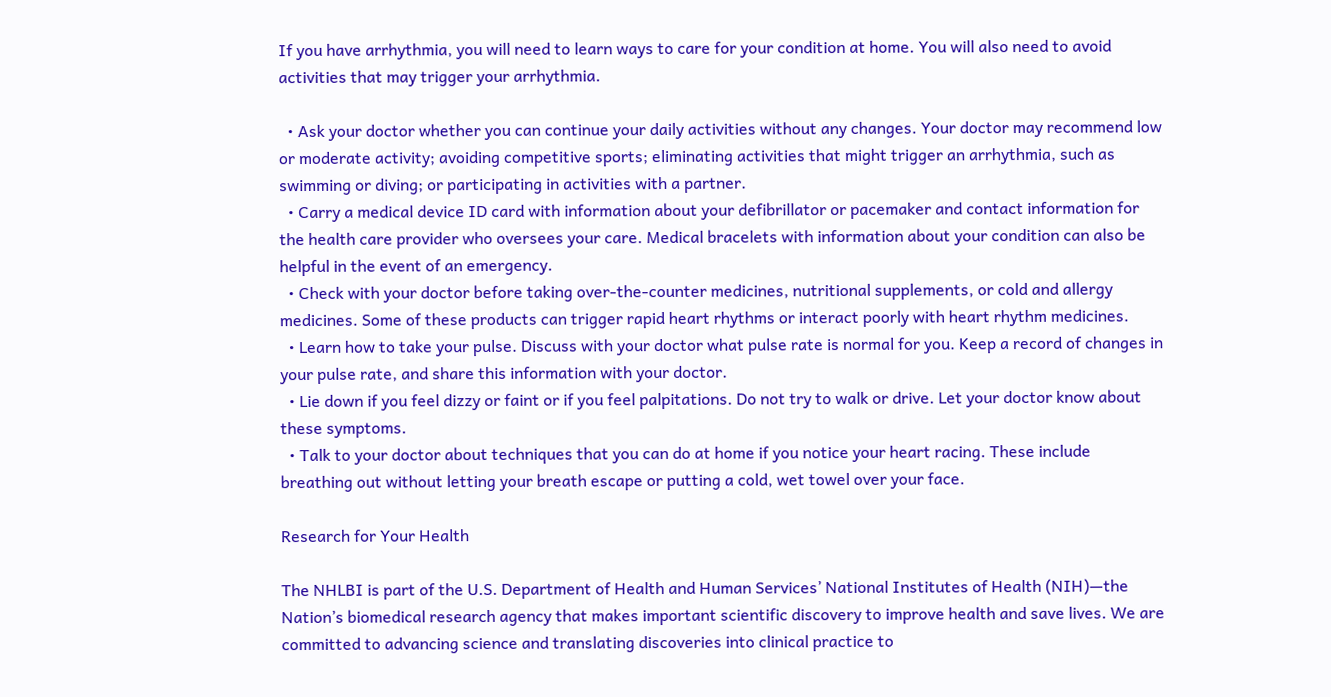If you have arrhythmia, you will need to learn ways to care for your condition at home. You will also need to avoid activities that may trigger your arrhythmia.

  • Ask your doctor whether you can continue your daily activities without any changes. Your doctor may recommend low or moderate activity; avoiding competitive sports; eliminating activities that might trigger an arrhythmia, such as swimming or diving; or participating in activities with a partner.
  • Carry a medical device ID card with information about your defibrillator or pacemaker and contact information for the health care provider who oversees your care. Medical bracelets with information about your condition can also be helpful in the event of an emergency.
  • Check with your doctor before taking over-the-counter medicines, nutritional supplements, or cold and allergy medicines. Some of these products can trigger rapid heart rhythms or interact poorly with heart rhythm medicines.
  • Learn how to take your pulse. Discuss with your doctor what pulse rate is normal for you. Keep a record of changes in your pulse rate, and share this information with your doctor.
  • Lie down if you feel dizzy or faint or if you feel palpitations. Do not try to walk or drive. Let your doctor know about these symptoms.
  • Talk to your doctor about techniques that you can do at home if you notice your heart racing. These include breathing out without letting your breath escape or putting a cold, wet towel over your face.

Research for Your Health

The NHLBI is part of the U.S. Department of Health and Human Services’ National Institutes of Health (NIH)—the Nation’s biomedical research agency that makes important scientific discovery to improve health and save lives. We are committed to advancing science and translating discoveries into clinical practice to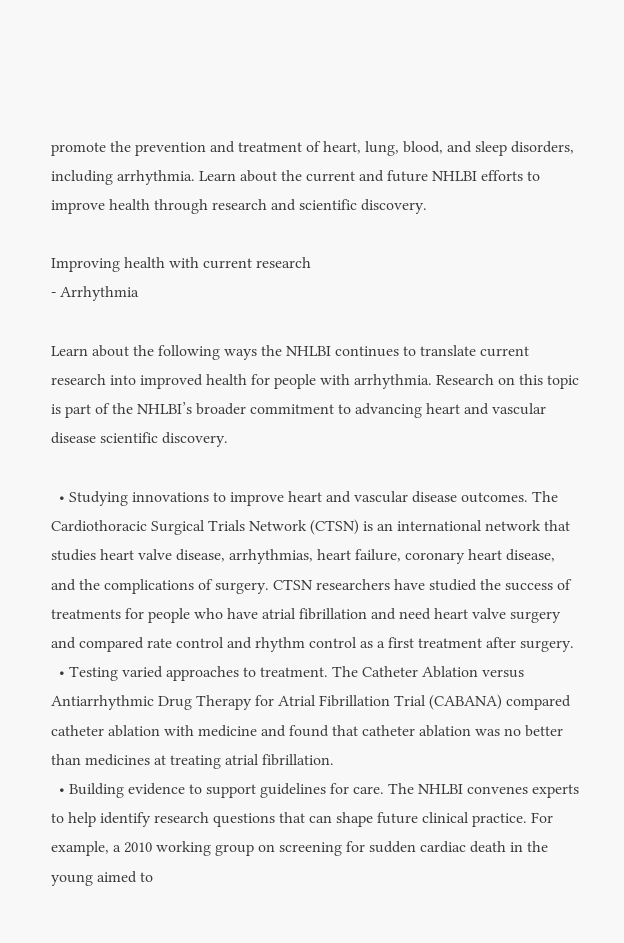promote the prevention and treatment of heart, lung, blood, and sleep disorders, including arrhythmia. Learn about the current and future NHLBI efforts to improve health through research and scientific discovery.

Improving health with current research
- Arrhythmia

Learn about the following ways the NHLBI continues to translate current research into improved health for people with arrhythmia. Research on this topic is part of the NHLBI’s broader commitment to advancing heart and vascular disease scientific discovery.

  • Studying innovations to improve heart and vascular disease outcomes. The Cardiothoracic Surgical Trials Network (CTSN) is an international network that studies heart valve disease, arrhythmias, heart failure, coronary heart disease, and the complications of surgery. CTSN researchers have studied the success of treatments for people who have atrial fibrillation and need heart valve surgery and compared rate control and rhythm control as a first treatment after surgery.
  • Testing varied approaches to treatment. The Catheter Ablation versus Antiarrhythmic Drug Therapy for Atrial Fibrillation Trial (CABANA) compared catheter ablation with medicine and found that catheter ablation was no better than medicines at treating atrial fibrillation.
  • Building evidence to support guidelines for care. The NHLBI convenes experts to help identify research questions that can shape future clinical practice. For example, a 2010 working group on screening for sudden cardiac death in the young aimed to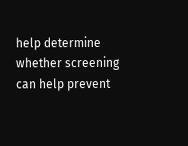help determine whether screening can help prevent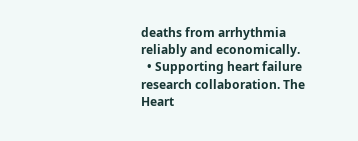deaths from arrhythmia reliably and economically.
  • Supporting heart failure research collaboration. The Heart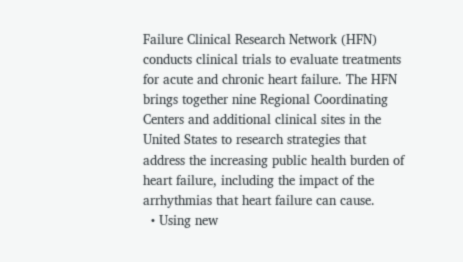Failure Clinical Research Network (HFN) conducts clinical trials to evaluate treatments for acute and chronic heart failure. The HFN brings together nine Regional Coordinating Centers and additional clinical sites in the United States to research strategies that address the increasing public health burden of heart failure, including the impact of the arrhythmias that heart failure can cause.
  • Using new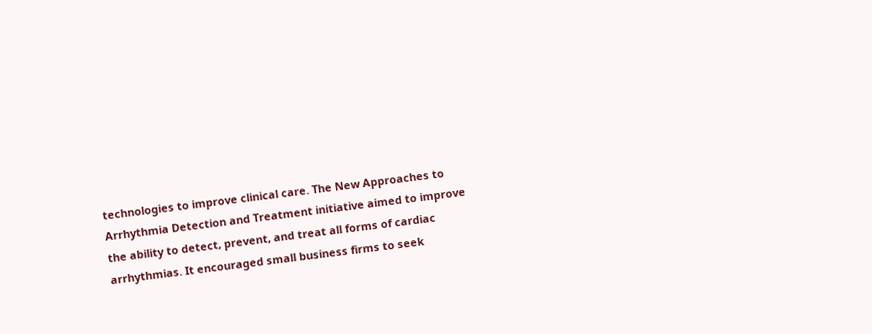technologies to improve clinical care. The New Approaches to Arrhythmia Detection and Treatment initiative aimed to improve the ability to detect, prevent, and treat all forms of cardiac arrhythmias. It encouraged small business firms to seek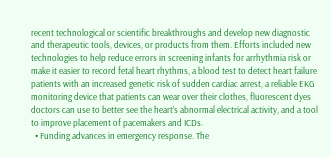recent technological or scientific breakthroughs and develop new diagnostic and therapeutic tools, devices, or products from them. Efforts included new technologies to help reduce errors in screening infants for arrhythmia risk or make it easier to record fetal heart rhythms, a blood test to detect heart failure patients with an increased genetic risk of sudden cardiac arrest, a reliable EKG monitoring device that patients can wear over their clothes, fluorescent dyes doctors can use to better see the heart’s abnormal electrical activity, and a tool to improve placement of pacemakers and ICDs.
  • Funding advances in emergency response. The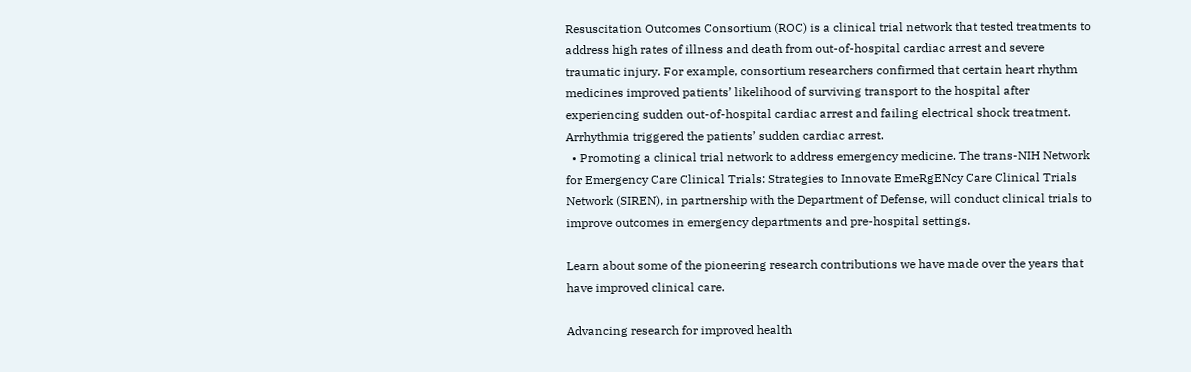Resuscitation Outcomes Consortium (ROC) is a clinical trial network that tested treatments to address high rates of illness and death from out-of-hospital cardiac arrest and severe traumatic injury. For example, consortium researchers confirmed that certain heart rhythm medicines improved patients’ likelihood of surviving transport to the hospital after experiencing sudden out-of-hospital cardiac arrest and failing electrical shock treatment. Arrhythmia triggered the patients’ sudden cardiac arrest.
  • Promoting a clinical trial network to address emergency medicine. The trans-NIH Network for Emergency Care Clinical Trials: Strategies to Innovate EmeRgENcy Care Clinical Trials Network (SIREN), in partnership with the Department of Defense, will conduct clinical trials to improve outcomes in emergency departments and pre-hospital settings.

Learn about some of the pioneering research contributions we have made over the years that have improved clinical care.

Advancing research for improved health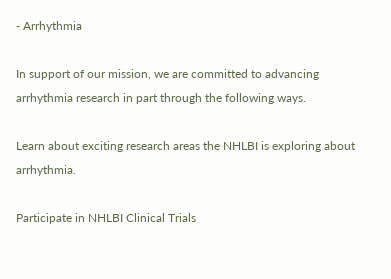- Arrhythmia

In support of our mission, we are committed to advancing arrhythmia research in part through the following ways.

Learn about exciting research areas the NHLBI is exploring about arrhythmia.

Participate in NHLBI Clinical Trials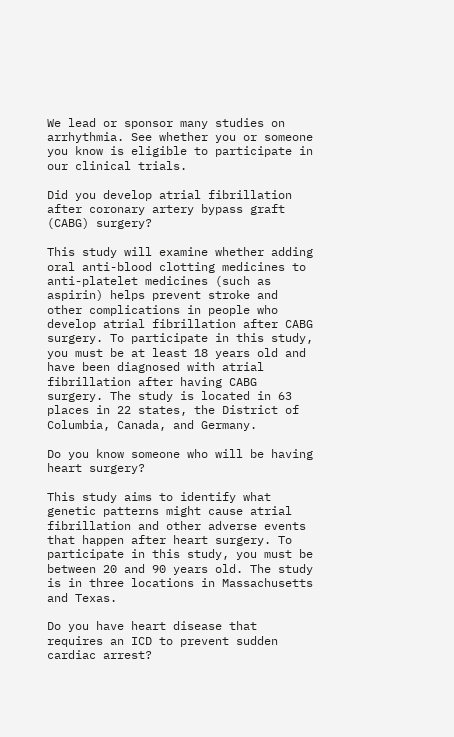We lead or sponsor many studies on arrhythmia. See whether you or someone you know is eligible to participate in our clinical trials.

Did you develop atrial fibrillation after coronary artery bypass graft (CABG) surgery?

This study will examine whether adding oral anti-blood clotting medicines to anti-platelet medicines (such as aspirin) helps prevent stroke and other complications in people who develop atrial fibrillation after CABG surgery. To participate in this study, you must be at least 18 years old and have been diagnosed with atrial fibrillation after having CABG surgery. The study is located in 63 places in 22 states, the District of Columbia, Canada, and Germany.

Do you know someone who will be having heart surgery?

This study aims to identify what genetic patterns might cause atrial fibrillation and other adverse events that happen after heart surgery. To participate in this study, you must be between 20 and 90 years old. The study is in three locations in Massachusetts and Texas.

Do you have heart disease that requires an ICD to prevent sudden cardiac arrest?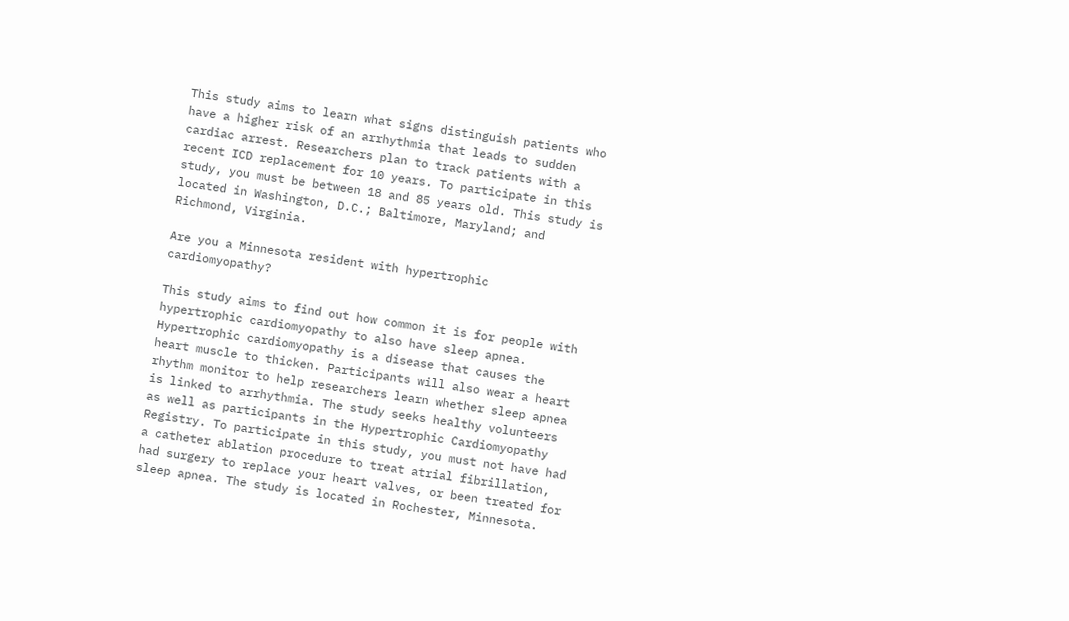This study aims to learn what signs distinguish patients who have a higher risk of an arrhythmia that leads to sudden cardiac arrest. Researchers plan to track patients with a recent ICD replacement for 10 years. To participate in this study, you must be between 18 and 85 years old. This study is located in Washington, D.C.; Baltimore, Maryland; and Richmond, Virginia.

Are you a Minnesota resident with hypertrophic cardiomyopathy?

This study aims to find out how common it is for people with hypertrophic cardiomyopathy to also have sleep apnea. Hypertrophic cardiomyopathy is a disease that causes the heart muscle to thicken. Participants will also wear a heart rhythm monitor to help researchers learn whether sleep apnea is linked to arrhythmia. The study seeks healthy volunteers as well as participants in the Hypertrophic Cardiomyopathy Registry. To participate in this study, you must not have had a catheter ablation procedure to treat atrial fibrillation, had surgery to replace your heart valves, or been treated for sleep apnea. The study is located in Rochester, Minnesota.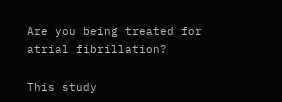Are you being treated for atrial fibrillation?

This study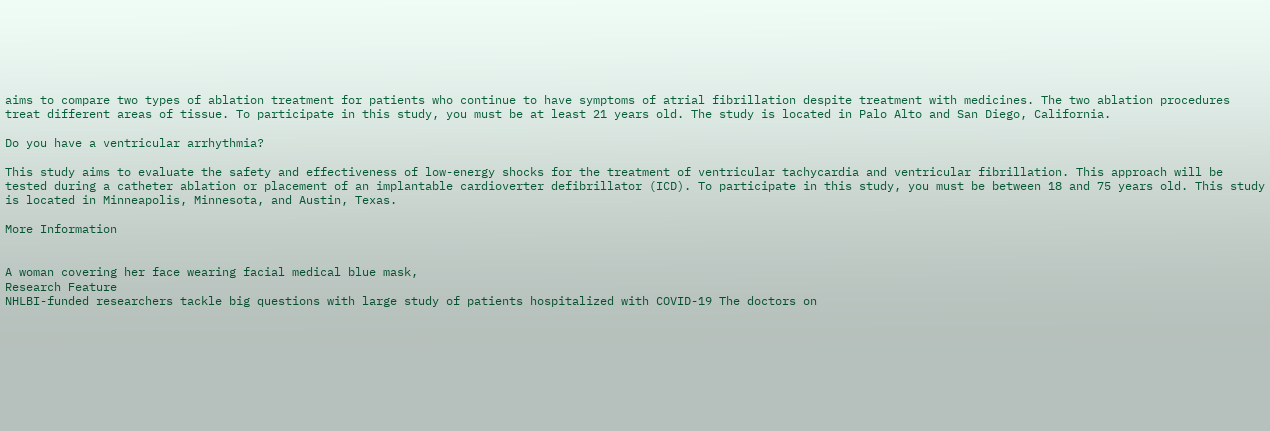aims to compare two types of ablation treatment for patients who continue to have symptoms of atrial fibrillation despite treatment with medicines. The two ablation procedures treat different areas of tissue. To participate in this study, you must be at least 21 years old. The study is located in Palo Alto and San Diego, California.

Do you have a ventricular arrhythmia?

This study aims to evaluate the safety and effectiveness of low-energy shocks for the treatment of ventricular tachycardia and ventricular fibrillation. This approach will be tested during a catheter ablation or placement of an implantable cardioverter defibrillator (ICD). To participate in this study, you must be between 18 and 75 years old. This study is located in Minneapolis, Minnesota, and Austin, Texas.

More Information


A woman covering her face wearing facial medical blue mask,
Research Feature
NHLBI-funded researchers tackle big questions with large study of patients hospitalized with COVID-19 The doctors on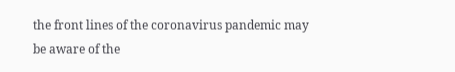the front lines of the coronavirus pandemic may be aware of the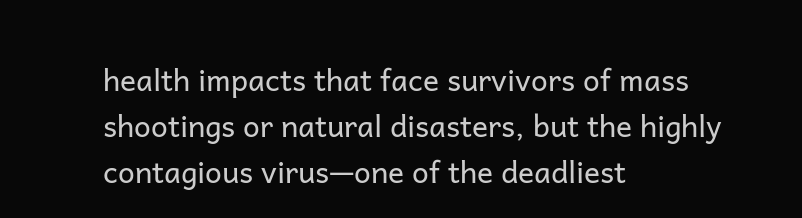health impacts that face survivors of mass shootings or natural disasters, but the highly contagious virus—one of the deadliest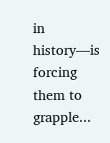in history—is forcing them to grapple...